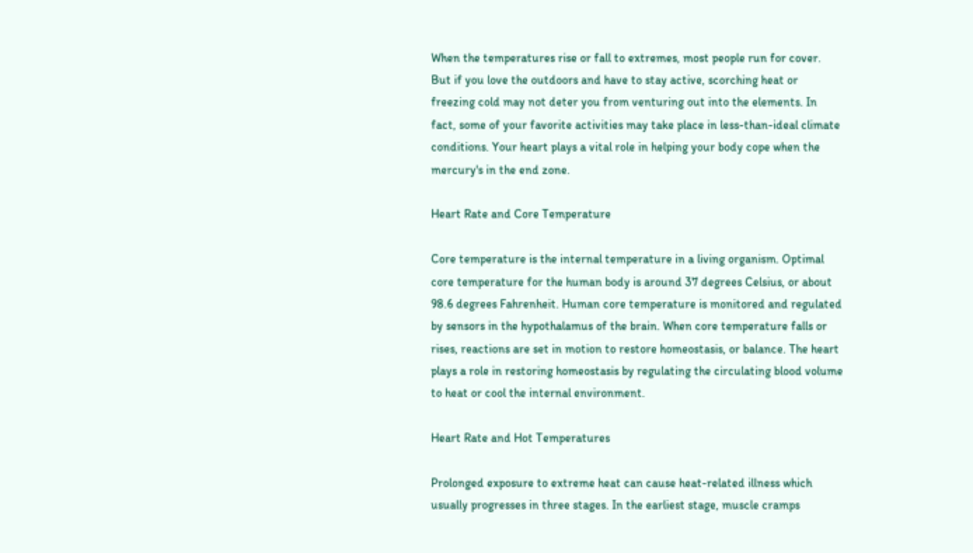When the temperatures rise or fall to extremes, most people run for cover. But if you love the outdoors and have to stay active, scorching heat or freezing cold may not deter you from venturing out into the elements. In fact, some of your favorite activities may take place in less-than-ideal climate conditions. Your heart plays a vital role in helping your body cope when the mercury's in the end zone.

Heart Rate and Core Temperature

Core temperature is the internal temperature in a living organism. Optimal core temperature for the human body is around 37 degrees Celsius, or about 98.6 degrees Fahrenheit. Human core temperature is monitored and regulated by sensors in the hypothalamus of the brain. When core temperature falls or rises, reactions are set in motion to restore homeostasis, or balance. The heart plays a role in restoring homeostasis by regulating the circulating blood volume to heat or cool the internal environment.

Heart Rate and Hot Temperatures

Prolonged exposure to extreme heat can cause heat-related illness which usually progresses in three stages. In the earliest stage, muscle cramps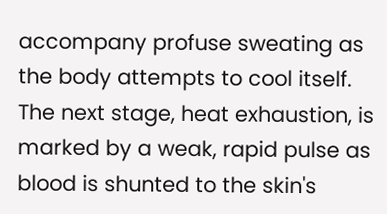accompany profuse sweating as the body attempts to cool itself. The next stage, heat exhaustion, is marked by a weak, rapid pulse as blood is shunted to the skin's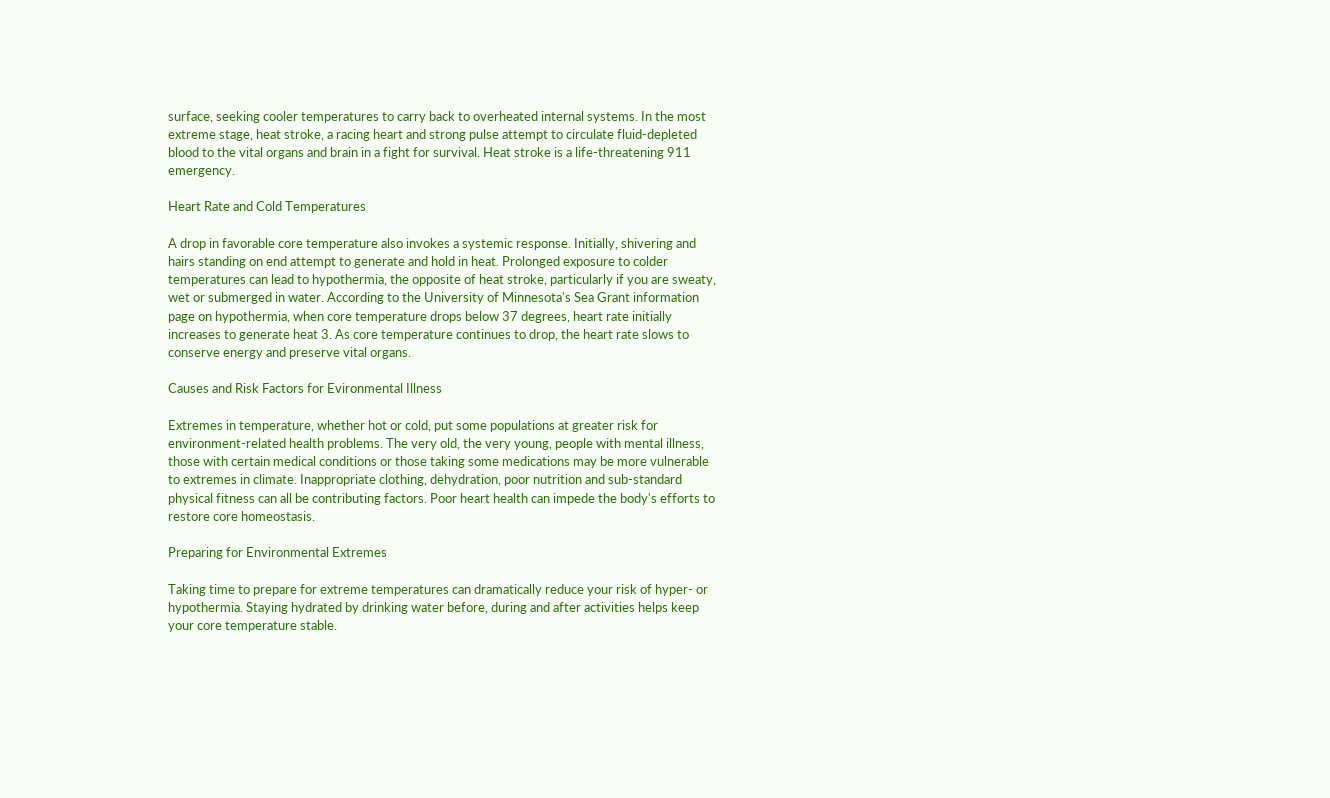surface, seeking cooler temperatures to carry back to overheated internal systems. In the most extreme stage, heat stroke, a racing heart and strong pulse attempt to circulate fluid-depleted blood to the vital organs and brain in a fight for survival. Heat stroke is a life-threatening 911 emergency.

Heart Rate and Cold Temperatures

A drop in favorable core temperature also invokes a systemic response. Initially, shivering and hairs standing on end attempt to generate and hold in heat. Prolonged exposure to colder temperatures can lead to hypothermia, the opposite of heat stroke, particularly if you are sweaty, wet or submerged in water. According to the University of Minnesota's Sea Grant information page on hypothermia, when core temperature drops below 37 degrees, heart rate initially increases to generate heat 3. As core temperature continues to drop, the heart rate slows to conserve energy and preserve vital organs.

Causes and Risk Factors for Evironmental Illness

Extremes in temperature, whether hot or cold, put some populations at greater risk for environment-related health problems. The very old, the very young, people with mental illness, those with certain medical conditions or those taking some medications may be more vulnerable to extremes in climate. Inappropriate clothing, dehydration, poor nutrition and sub-standard physical fitness can all be contributing factors. Poor heart health can impede the body's efforts to restore core homeostasis.

Preparing for Environmental Extremes

Taking time to prepare for extreme temperatures can dramatically reduce your risk of hyper- or hypothermia. Staying hydrated by drinking water before, during and after activities helps keep your core temperature stable.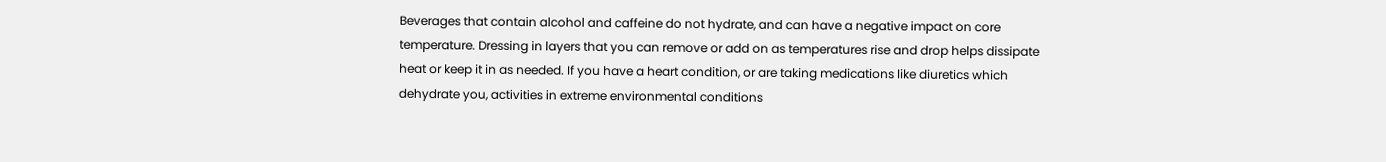Beverages that contain alcohol and caffeine do not hydrate, and can have a negative impact on core temperature. Dressing in layers that you can remove or add on as temperatures rise and drop helps dissipate heat or keep it in as needed. If you have a heart condition, or are taking medications like diuretics which dehydrate you, activities in extreme environmental conditions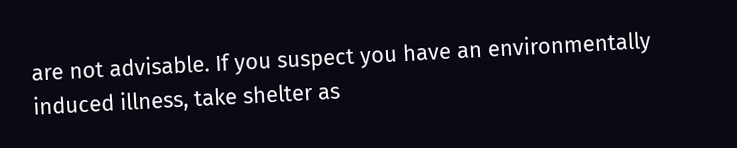are not advisable. If you suspect you have an environmentally induced illness, take shelter as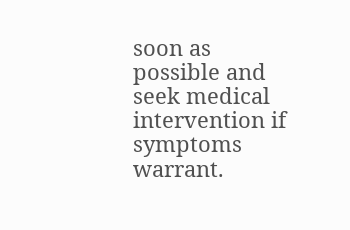soon as possible and seek medical intervention if symptoms warrant.